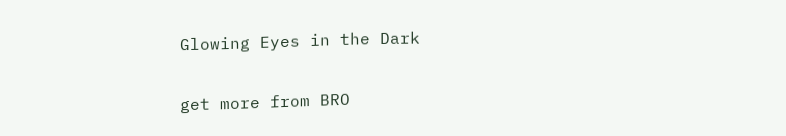Glowing Eyes in the Dark

get more from BRO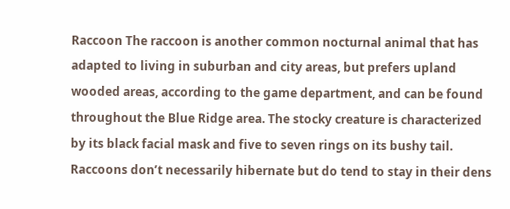Raccoon The raccoon is another common nocturnal animal that has adapted to living in suburban and city areas, but prefers upland wooded areas, according to the game department, and can be found throughout the Blue Ridge area. The stocky creature is characterized by its black facial mask and five to seven rings on its bushy tail. Raccoons don’t necessarily hibernate but do tend to stay in their dens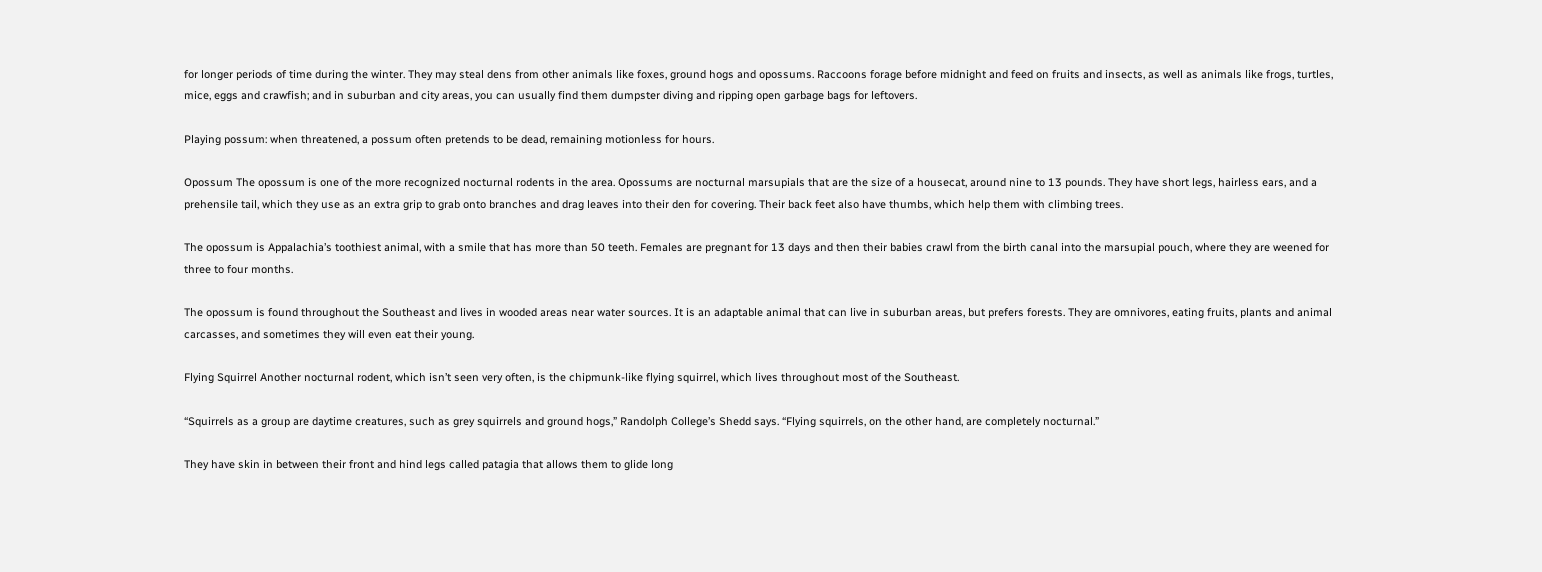for longer periods of time during the winter. They may steal dens from other animals like foxes, ground hogs and opossums. Raccoons forage before midnight and feed on fruits and insects, as well as animals like frogs, turtles, mice, eggs and crawfish; and in suburban and city areas, you can usually find them dumpster diving and ripping open garbage bags for leftovers.

Playing possum: when threatened, a possum often pretends to be dead, remaining motionless for hours.

Opossum The opossum is one of the more recognized nocturnal rodents in the area. Opossums are nocturnal marsupials that are the size of a housecat, around nine to 13 pounds. They have short legs, hairless ears, and a prehensile tail, which they use as an extra grip to grab onto branches and drag leaves into their den for covering. Their back feet also have thumbs, which help them with climbing trees.

The opossum is Appalachia’s toothiest animal, with a smile that has more than 50 teeth. Females are pregnant for 13 days and then their babies crawl from the birth canal into the marsupial pouch, where they are weened for three to four months.

The opossum is found throughout the Southeast and lives in wooded areas near water sources. It is an adaptable animal that can live in suburban areas, but prefers forests. They are omnivores, eating fruits, plants and animal carcasses, and sometimes they will even eat their young.

Flying Squirrel Another nocturnal rodent, which isn’t seen very often, is the chipmunk-like flying squirrel, which lives throughout most of the Southeast.

“Squirrels as a group are daytime creatures, such as grey squirrels and ground hogs,” Randolph College’s Shedd says. “Flying squirrels, on the other hand, are completely nocturnal.”

They have skin in between their front and hind legs called patagia that allows them to glide long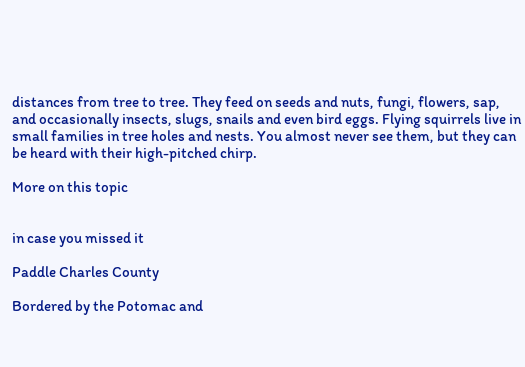distances from tree to tree. They feed on seeds and nuts, fungi, flowers, sap, and occasionally insects, slugs, snails and even bird eggs. Flying squirrels live in small families in tree holes and nests. You almost never see them, but they can be heard with their high-pitched chirp.

More on this topic


in case you missed it

Paddle Charles County

Bordered by the Potomac and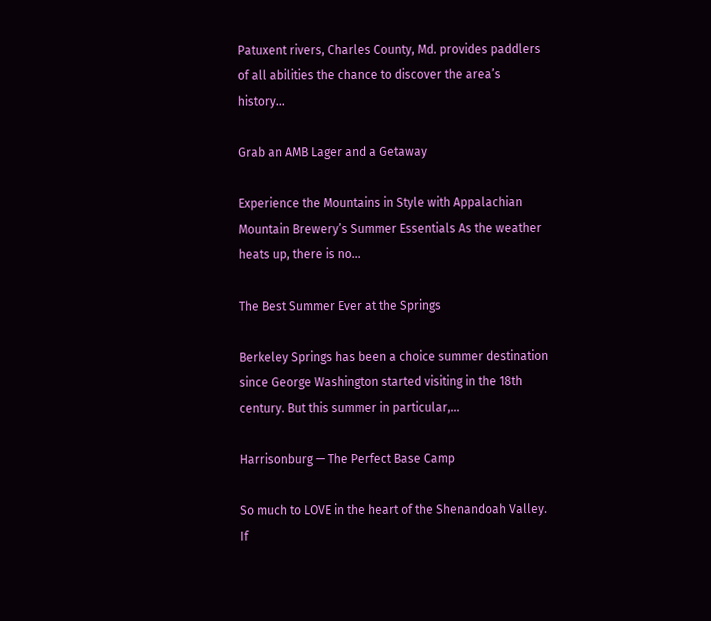Patuxent rivers, Charles County, Md. provides paddlers of all abilities the chance to discover the area’s history...

Grab an AMB Lager and a Getaway

Experience the Mountains in Style with Appalachian Mountain Brewery’s Summer Essentials As the weather heats up, there is no...

The Best Summer Ever at the Springs

Berkeley Springs has been a choice summer destination since George Washington started visiting in the 18th century. But this summer in particular,...

Harrisonburg — The Perfect Base Camp

So much to LOVE in the heart of the Shenandoah Valley. If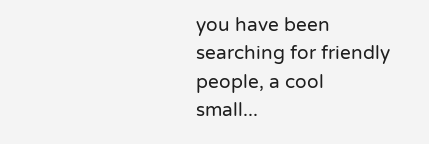you have been searching for friendly people, a cool small...